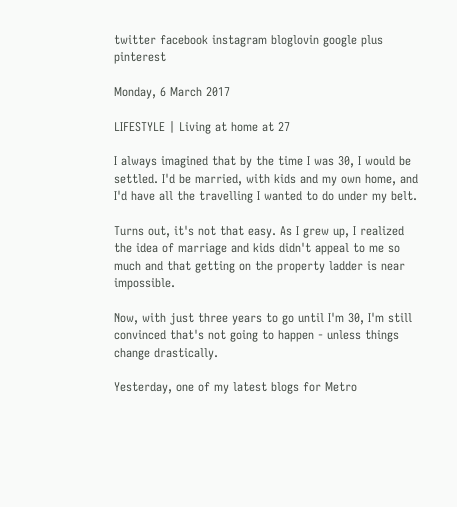twitter facebook instagram bloglovin google plus pinterest

Monday, 6 March 2017

LIFESTYLE | Living at home at 27

I always imagined that by the time I was 30, I would be settled. I'd be married, with kids and my own home, and I'd have all the travelling I wanted to do under my belt.

Turns out, it's not that easy. As I grew up, I realized the idea of marriage and kids didn't appeal to me so much and that getting on the property ladder is near impossible.

Now, with just three years to go until I'm 30, I'm still convinced that's not going to happen - unless things change drastically.

Yesterday, one of my latest blogs for Metro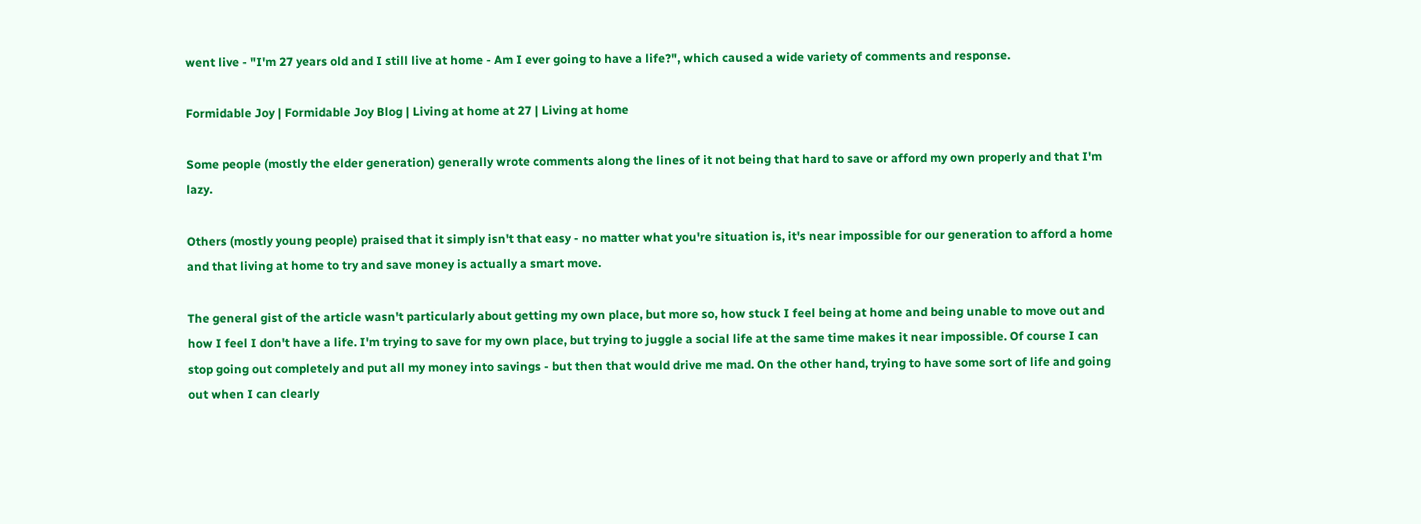went live - "I'm 27 years old and I still live at home - Am I ever going to have a life?", which caused a wide variety of comments and response.

Formidable Joy | Formidable Joy Blog | Living at home at 27 | Living at home

Some people (mostly the elder generation) generally wrote comments along the lines of it not being that hard to save or afford my own properly and that I'm lazy.

Others (mostly young people) praised that it simply isn't that easy - no matter what you're situation is, it's near impossible for our generation to afford a home and that living at home to try and save money is actually a smart move.

The general gist of the article wasn't particularly about getting my own place, but more so, how stuck I feel being at home and being unable to move out and how I feel I don't have a life. I'm trying to save for my own place, but trying to juggle a social life at the same time makes it near impossible. Of course I can stop going out completely and put all my money into savings - but then that would drive me mad. On the other hand, trying to have some sort of life and going out when I can clearly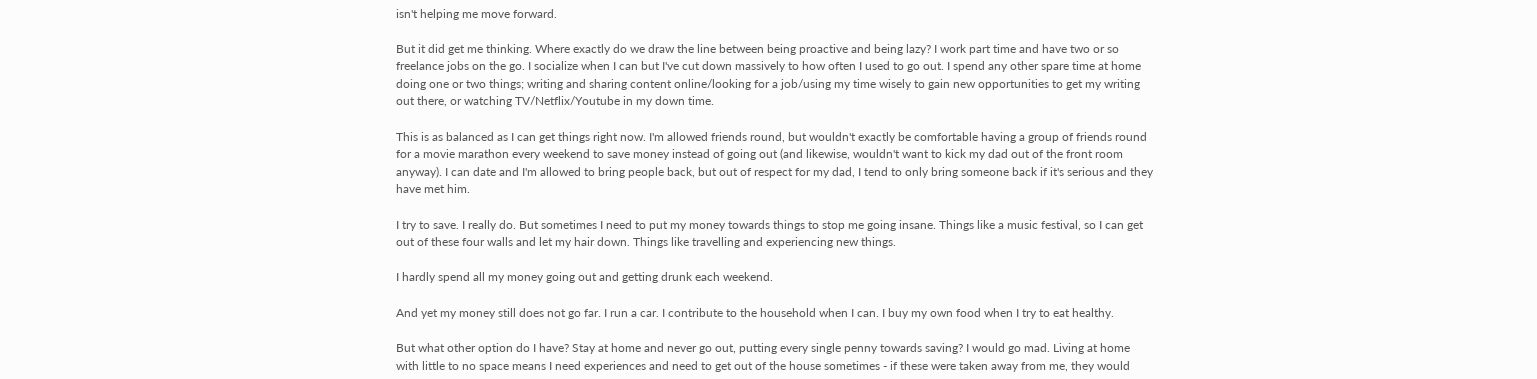isn't helping me move forward.

But it did get me thinking. Where exactly do we draw the line between being proactive and being lazy? I work part time and have two or so freelance jobs on the go. I socialize when I can but I've cut down massively to how often I used to go out. I spend any other spare time at home doing one or two things; writing and sharing content online/looking for a job/using my time wisely to gain new opportunities to get my writing out there, or watching TV/Netflix/Youtube in my down time.

This is as balanced as I can get things right now. I'm allowed friends round, but wouldn't exactly be comfortable having a group of friends round for a movie marathon every weekend to save money instead of going out (and likewise, wouldn't want to kick my dad out of the front room anyway). I can date and I'm allowed to bring people back, but out of respect for my dad, I tend to only bring someone back if it's serious and they have met him.

I try to save. I really do. But sometimes I need to put my money towards things to stop me going insane. Things like a music festival, so I can get out of these four walls and let my hair down. Things like travelling and experiencing new things.

I hardly spend all my money going out and getting drunk each weekend.

And yet my money still does not go far. I run a car. I contribute to the household when I can. I buy my own food when I try to eat healthy.

But what other option do I have? Stay at home and never go out, putting every single penny towards saving? I would go mad. Living at home with little to no space means I need experiences and need to get out of the house sometimes - if these were taken away from me, they would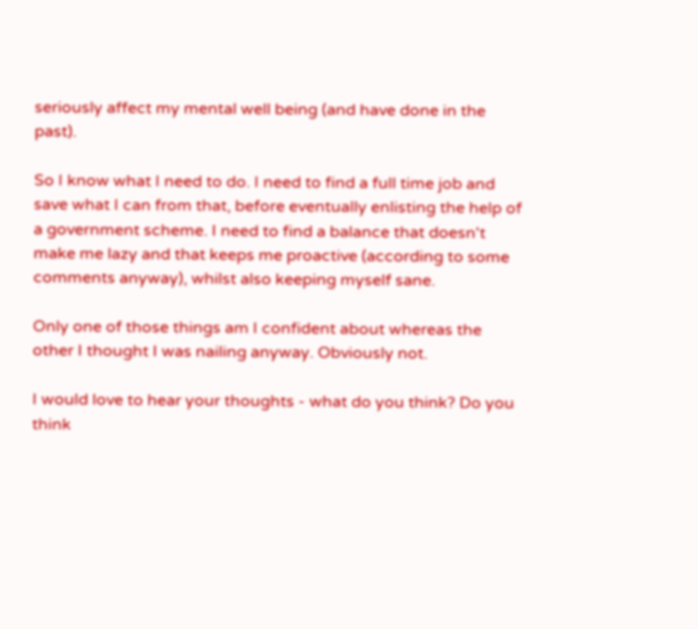seriously affect my mental well being (and have done in the past).

So I know what I need to do. I need to find a full time job and save what I can from that, before eventually enlisting the help of a government scheme. I need to find a balance that doesn't make me lazy and that keeps me proactive (according to some comments anyway), whilst also keeping myself sane.

Only one of those things am I confident about whereas the other I thought I was nailing anyway. Obviously not.

I would love to hear your thoughts - what do you think? Do you think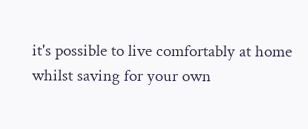it's possible to live comfortably at home whilst saving for your own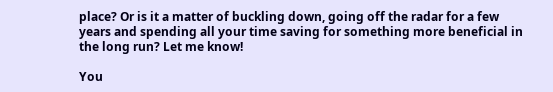place? Or is it a matter of buckling down, going off the radar for a few years and spending all your time saving for something more beneficial in the long run? Let me know!

You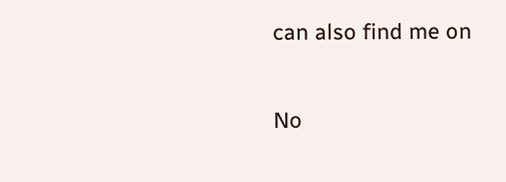can also find me on

No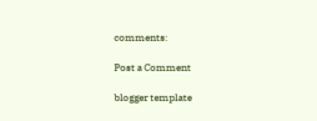comments:

Post a Comment

blogger template